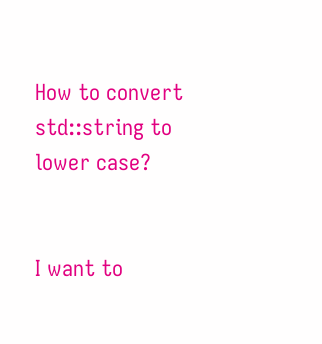How to convert std::string to lower case?


I want to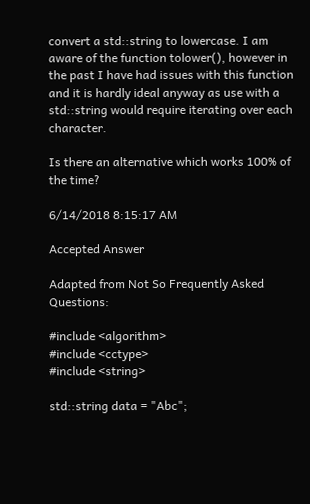convert a std::string to lowercase. I am aware of the function tolower(), however in the past I have had issues with this function and it is hardly ideal anyway as use with a std::string would require iterating over each character.

Is there an alternative which works 100% of the time?

6/14/2018 8:15:17 AM

Accepted Answer

Adapted from Not So Frequently Asked Questions:

#include <algorithm>
#include <cctype>
#include <string>

std::string data = "Abc";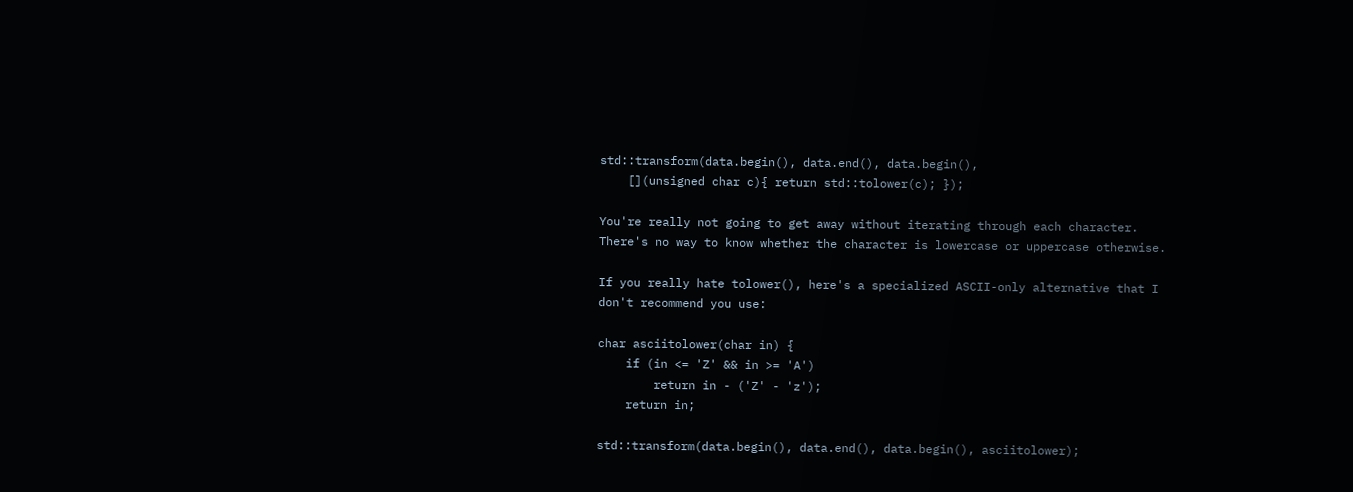std::transform(data.begin(), data.end(), data.begin(),
    [](unsigned char c){ return std::tolower(c); });

You're really not going to get away without iterating through each character. There's no way to know whether the character is lowercase or uppercase otherwise.

If you really hate tolower(), here's a specialized ASCII-only alternative that I don't recommend you use:

char asciitolower(char in) {
    if (in <= 'Z' && in >= 'A')
        return in - ('Z' - 'z');
    return in;

std::transform(data.begin(), data.end(), data.begin(), asciitolower);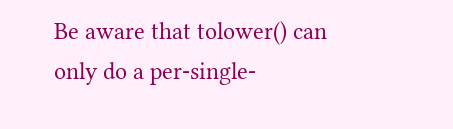Be aware that tolower() can only do a per-single-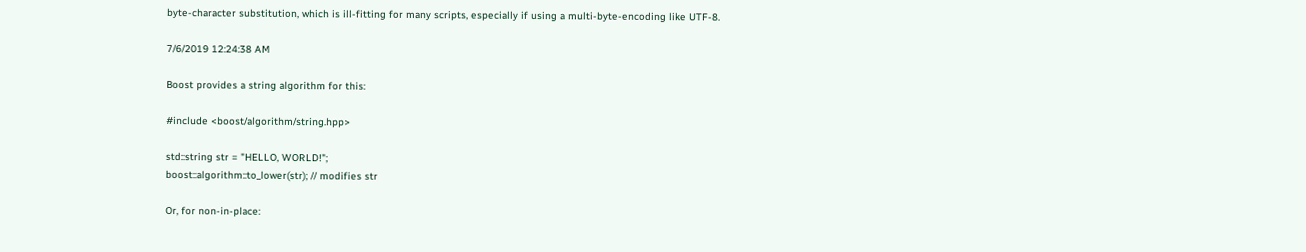byte-character substitution, which is ill-fitting for many scripts, especially if using a multi-byte-encoding like UTF-8.

7/6/2019 12:24:38 AM

Boost provides a string algorithm for this:

#include <boost/algorithm/string.hpp>

std::string str = "HELLO, WORLD!";
boost::algorithm::to_lower(str); // modifies str

Or, for non-in-place: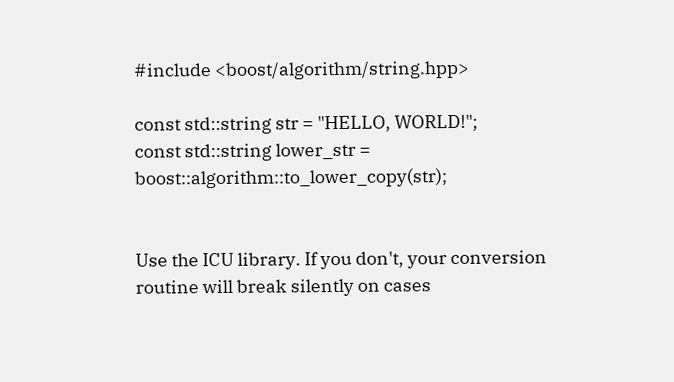#include <boost/algorithm/string.hpp>

const std::string str = "HELLO, WORLD!";
const std::string lower_str = boost::algorithm::to_lower_copy(str);


Use the ICU library. If you don't, your conversion routine will break silently on cases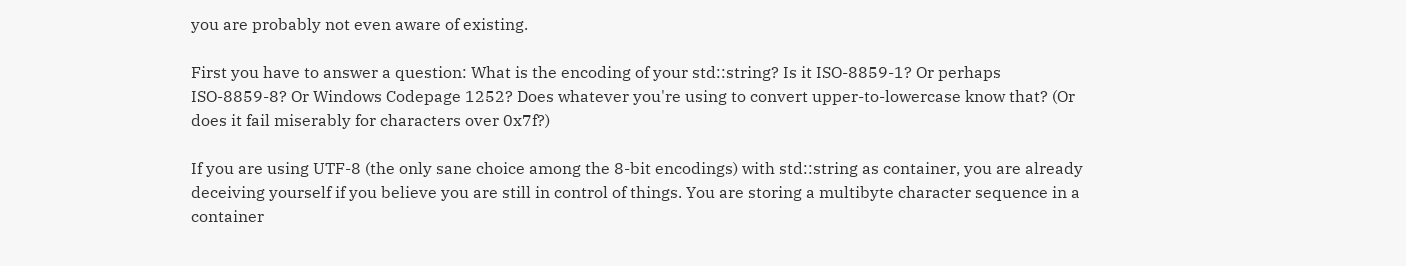you are probably not even aware of existing.

First you have to answer a question: What is the encoding of your std::string? Is it ISO-8859-1? Or perhaps ISO-8859-8? Or Windows Codepage 1252? Does whatever you're using to convert upper-to-lowercase know that? (Or does it fail miserably for characters over 0x7f?)

If you are using UTF-8 (the only sane choice among the 8-bit encodings) with std::string as container, you are already deceiving yourself if you believe you are still in control of things. You are storing a multibyte character sequence in a container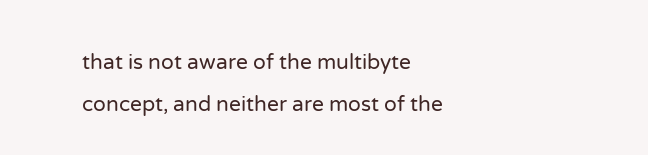that is not aware of the multibyte concept, and neither are most of the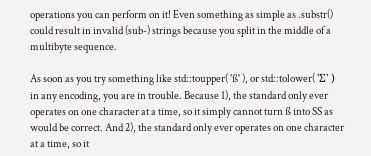operations you can perform on it! Even something as simple as .substr() could result in invalid (sub-) strings because you split in the middle of a multibyte sequence.

As soon as you try something like std::toupper( 'ß' ), or std::tolower( 'Σ' ) in any encoding, you are in trouble. Because 1), the standard only ever operates on one character at a time, so it simply cannot turn ß into SS as would be correct. And 2), the standard only ever operates on one character at a time, so it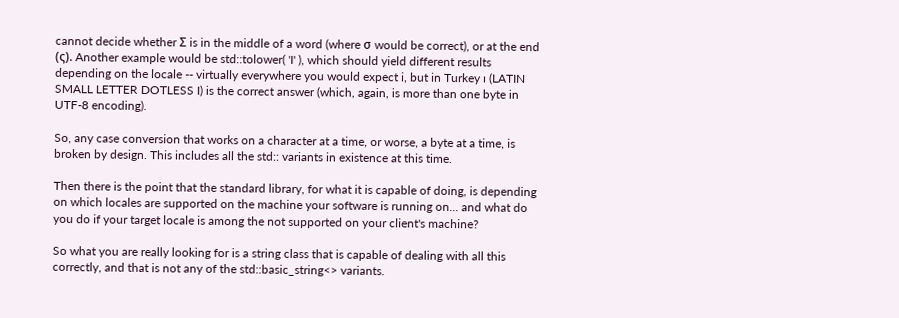cannot decide whether Σ is in the middle of a word (where σ would be correct), or at the end (ς). Another example would be std::tolower( 'I' ), which should yield different results depending on the locale -- virtually everywhere you would expect i, but in Turkey ı (LATIN SMALL LETTER DOTLESS I) is the correct answer (which, again, is more than one byte in UTF-8 encoding).

So, any case conversion that works on a character at a time, or worse, a byte at a time, is broken by design. This includes all the std:: variants in existence at this time.

Then there is the point that the standard library, for what it is capable of doing, is depending on which locales are supported on the machine your software is running on... and what do you do if your target locale is among the not supported on your client's machine?

So what you are really looking for is a string class that is capable of dealing with all this correctly, and that is not any of the std::basic_string<> variants.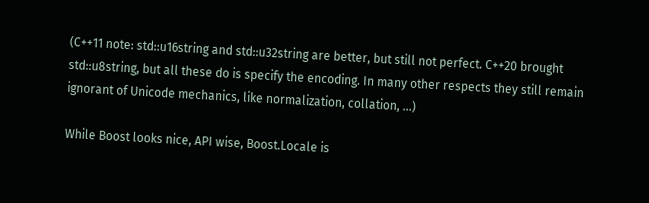(C++11 note: std::u16string and std::u32string are better, but still not perfect. C++20 brought std::u8string, but all these do is specify the encoding. In many other respects they still remain ignorant of Unicode mechanics, like normalization, collation, ...)

While Boost looks nice, API wise, Boost.Locale is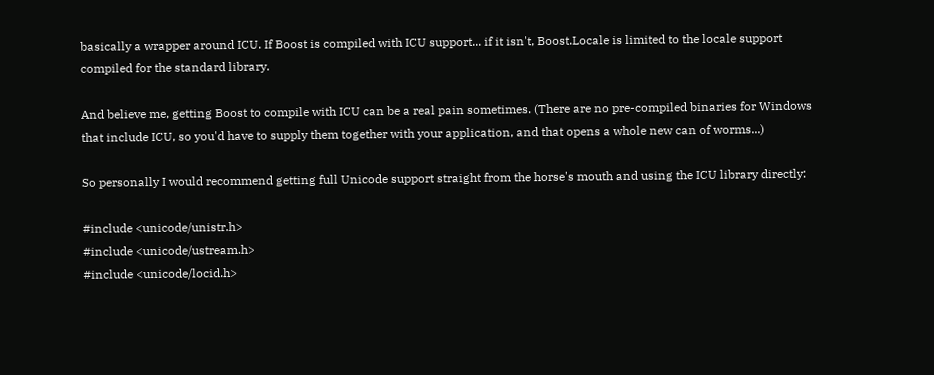basically a wrapper around ICU. If Boost is compiled with ICU support... if it isn't, Boost.Locale is limited to the locale support compiled for the standard library.

And believe me, getting Boost to compile with ICU can be a real pain sometimes. (There are no pre-compiled binaries for Windows that include ICU, so you'd have to supply them together with your application, and that opens a whole new can of worms...)

So personally I would recommend getting full Unicode support straight from the horse's mouth and using the ICU library directly:

#include <unicode/unistr.h>
#include <unicode/ustream.h>
#include <unicode/locid.h>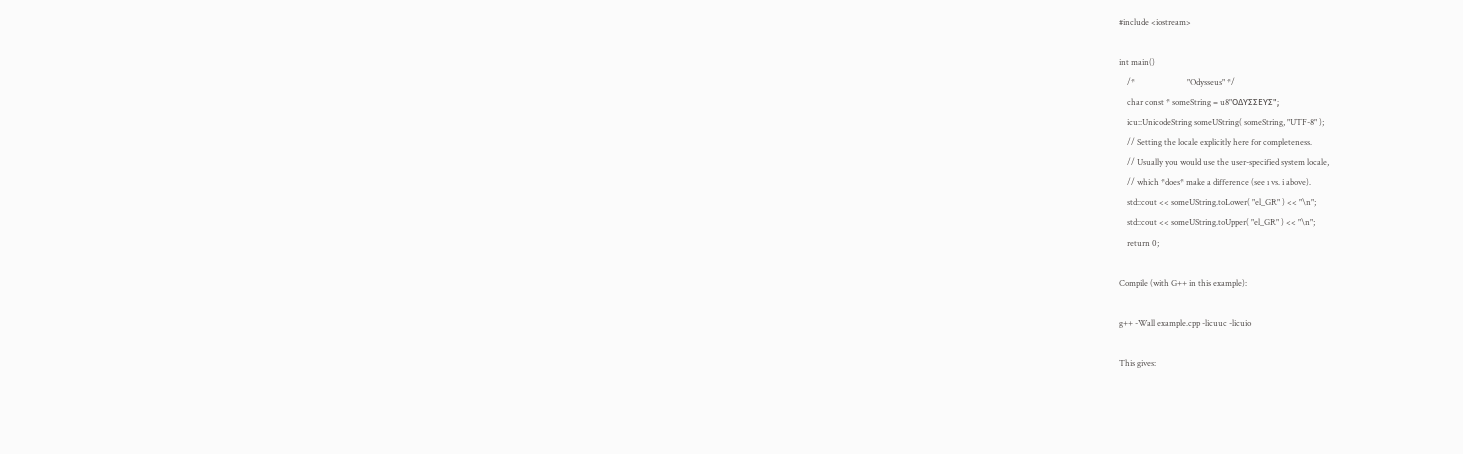#include <iostream>

int main()
    /*                          "Odysseus" */
    char const * someString = u8"ΟΔΥΣΣΕΥΣ";
    icu::UnicodeString someUString( someString, "UTF-8" );
    // Setting the locale explicitly here for completeness.
    // Usually you would use the user-specified system locale,
    // which *does* make a difference (see ı vs. i above).
    std::cout << someUString.toLower( "el_GR" ) << "\n";
    std::cout << someUString.toUpper( "el_GR" ) << "\n";
    return 0;

Compile (with G++ in this example):

g++ -Wall example.cpp -licuuc -licuio

This gives: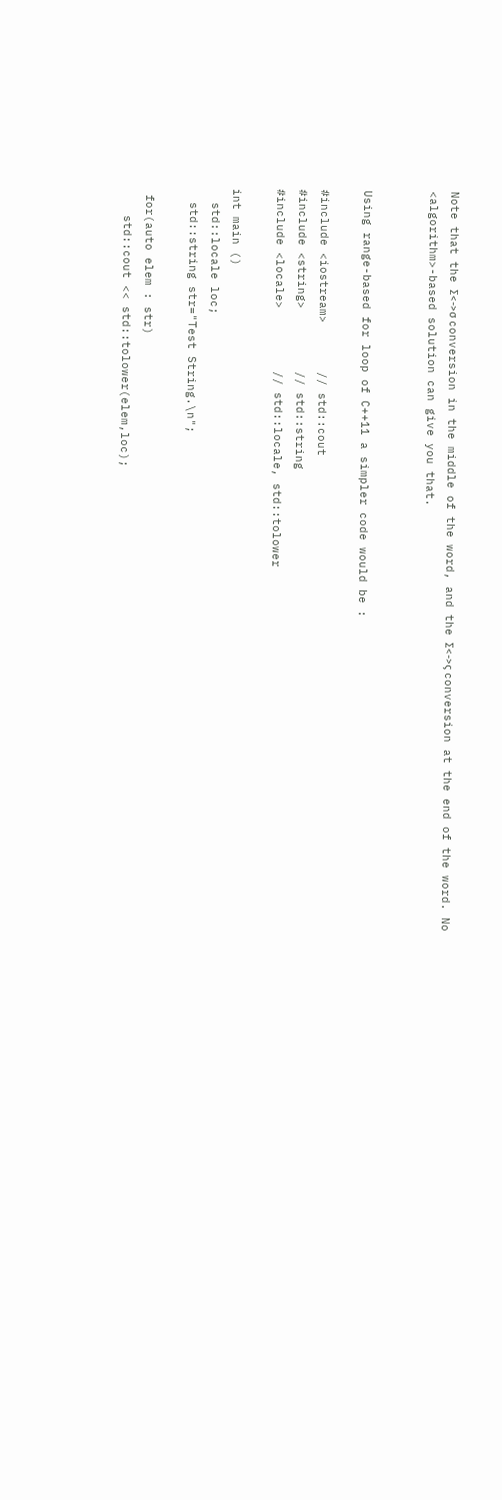Note that the Σ<->σ conversion in the middle of the word, and the Σ<->ς conversion at the end of the word. No <algorithm>-based solution can give you that.


Using range-based for loop of C++11 a simpler code would be :

#include <iostream>       // std::cout
#include <string>         // std::string
#include <locale>         // std::locale, std::tolower

int main ()
  std::locale loc;
  std::string str="Test String.\n";

 for(auto elem : str)
    std::cout << std::tolower(elem,loc);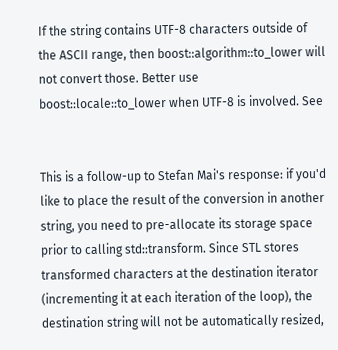If the string contains UTF-8 characters outside of the ASCII range, then boost::algorithm::to_lower will not convert those. Better use boost::locale::to_lower when UTF-8 is involved. See


This is a follow-up to Stefan Mai's response: if you'd like to place the result of the conversion in another string, you need to pre-allocate its storage space prior to calling std::transform. Since STL stores transformed characters at the destination iterator (incrementing it at each iteration of the loop), the destination string will not be automatically resized,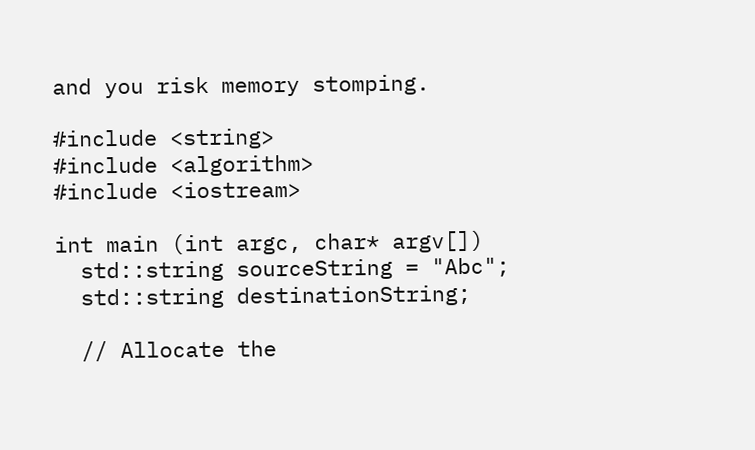and you risk memory stomping.

#include <string>
#include <algorithm>
#include <iostream>

int main (int argc, char* argv[])
  std::string sourceString = "Abc";
  std::string destinationString;

  // Allocate the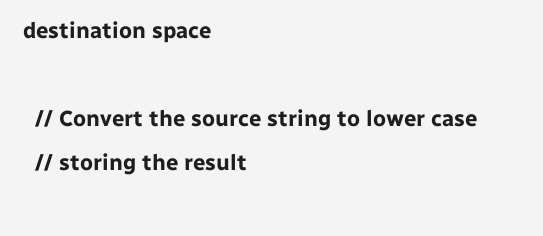destination space

  // Convert the source string to lower case
  // storing the result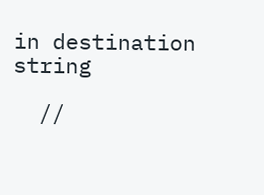in destination string

  //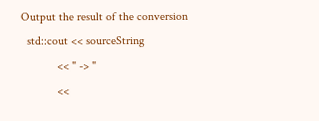Output the result of the conversion
  std::cout << sourceString
            << " -> "
            <<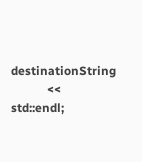destinationString
            << std::endl;